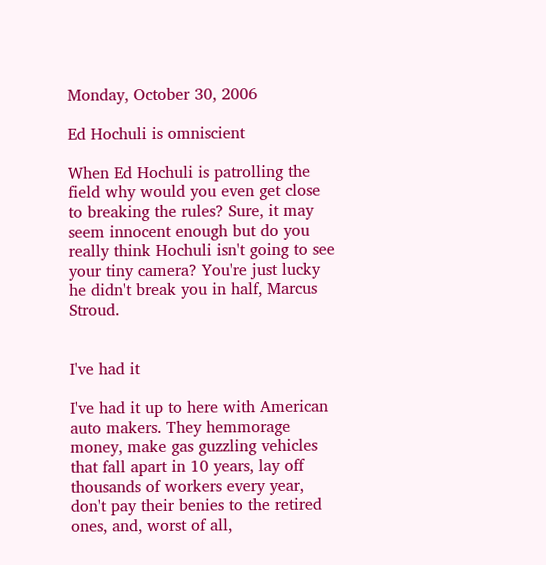Monday, October 30, 2006

Ed Hochuli is omniscient

When Ed Hochuli is patrolling the field why would you even get close to breaking the rules? Sure, it may seem innocent enough but do you really think Hochuli isn't going to see your tiny camera? You're just lucky he didn't break you in half, Marcus Stroud.


I've had it

I've had it up to here with American auto makers. They hemmorage money, make gas guzzling vehicles that fall apart in 10 years, lay off thousands of workers every year, don't pay their benies to the retired ones, and, worst of all,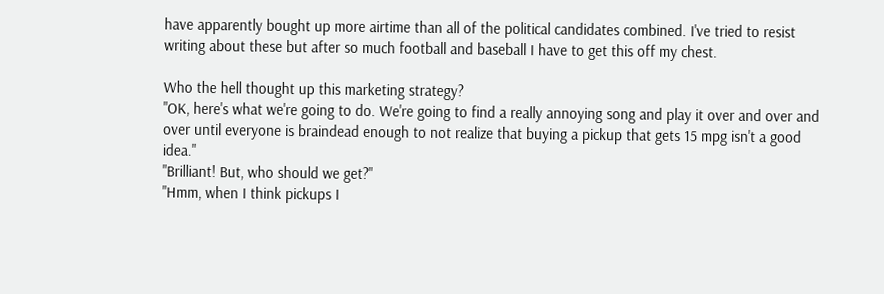have apparently bought up more airtime than all of the political candidates combined. I've tried to resist writing about these but after so much football and baseball I have to get this off my chest.

Who the hell thought up this marketing strategy?
"OK, here's what we're going to do. We're going to find a really annoying song and play it over and over and over until everyone is braindead enough to not realize that buying a pickup that gets 15 mpg isn't a good idea."
"Brilliant! But, who should we get?"
"Hmm, when I think pickups I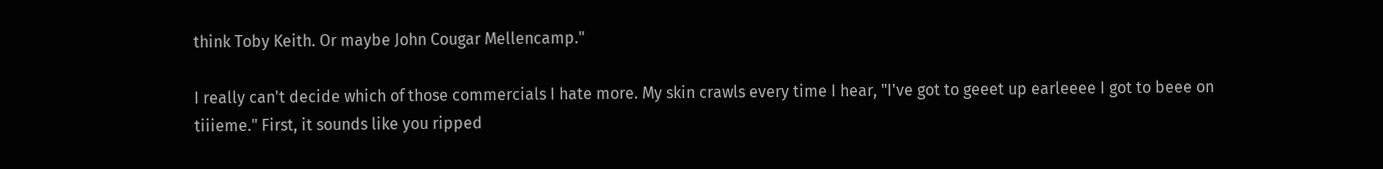think Toby Keith. Or maybe John Cougar Mellencamp."

I really can't decide which of those commercials I hate more. My skin crawls every time I hear, "I've got to geeet up earleeee I got to beee on tiiieme." First, it sounds like you ripped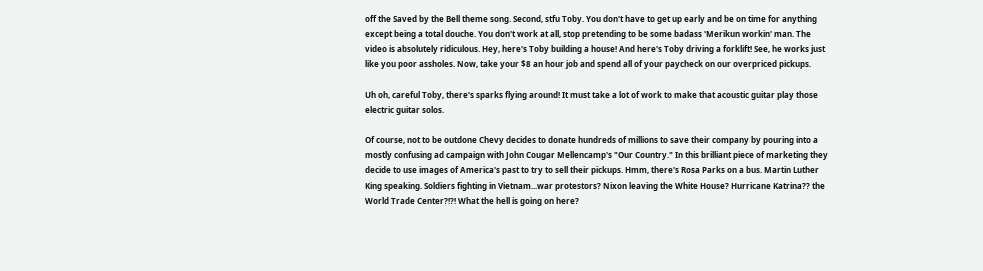off the Saved by the Bell theme song. Second, stfu Toby. You don't have to get up early and be on time for anything except being a total douche. You don't work at all, stop pretending to be some badass 'Merikun workin' man. The video is absolutely ridiculous. Hey, here's Toby building a house! And here's Toby driving a forklift! See, he works just like you poor assholes. Now, take your $8 an hour job and spend all of your paycheck on our overpriced pickups.

Uh oh, careful Toby, there's sparks flying around! It must take a lot of work to make that acoustic guitar play those electric guitar solos.

Of course, not to be outdone Chevy decides to donate hundreds of millions to save their company by pouring into a mostly confusing ad campaign with John Cougar Mellencamp's "Our Country." In this brilliant piece of marketing they decide to use images of America's past to try to sell their pickups. Hmm, there's Rosa Parks on a bus. Martin Luther King speaking. Soldiers fighting in Vietnam...war protestors? Nixon leaving the White House? Hurricane Katrina?? the World Trade Center?!?! What the hell is going on here?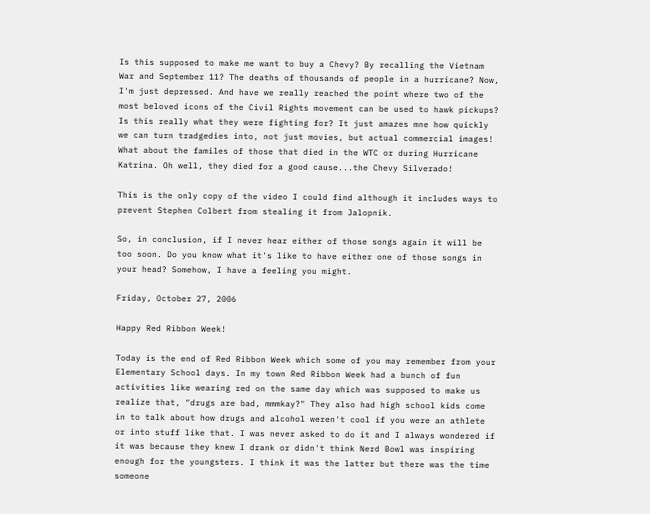Is this supposed to make me want to buy a Chevy? By recalling the Vietnam War and September 11? The deaths of thousands of people in a hurricane? Now, I'm just depressed. And have we really reached the point where two of the most beloved icons of the Civil Rights movement can be used to hawk pickups? Is this really what they were fighting for? It just amazes mne how quickly we can turn tradgedies into, not just movies, but actual commercial images! What about the familes of those that died in the WTC or during Hurricane Katrina. Oh well, they died for a good cause...the Chevy Silverado!

This is the only copy of the video I could find although it includes ways to prevent Stephen Colbert from stealing it from Jalopnik.

So, in conclusion, if I never hear either of those songs again it will be too soon. Do you know what it's like to have either one of those songs in your head? Somehow, I have a feeling you might.

Friday, October 27, 2006

Happy Red Ribbon Week!

Today is the end of Red Ribbon Week which some of you may remember from your Elementary School days. In my town Red Ribbon Week had a bunch of fun activities like wearing red on the same day which was supposed to make us realize that, "drugs are bad, mmmkay?" They also had high school kids come in to talk about how drugs and alcohol weren't cool if you were an athlete or into stuff like that. I was never asked to do it and I always wondered if it was because they knew I drank or didn't think Nerd Bowl was inspiring enough for the youngsters. I think it was the latter but there was the time someone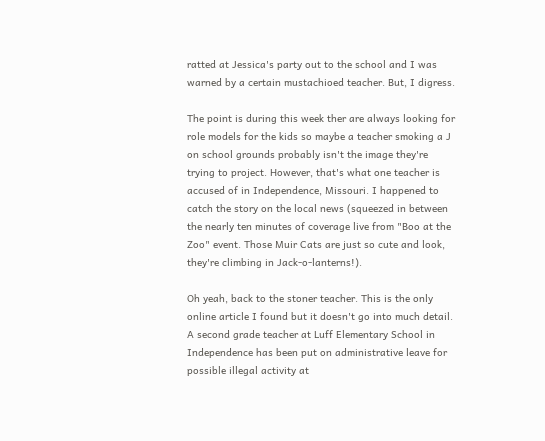ratted at Jessica's party out to the school and I was warned by a certain mustachioed teacher. But, I digress.

The point is during this week ther are always looking for role models for the kids so maybe a teacher smoking a J on school grounds probably isn't the image they're trying to project. However, that's what one teacher is accused of in Independence, Missouri. I happened to catch the story on the local news (squeezed in between the nearly ten minutes of coverage live from "Boo at the Zoo" event. Those Muir Cats are just so cute and look, they're climbing in Jack-o-lanterns!).

Oh yeah, back to the stoner teacher. This is the only online article I found but it doesn't go into much detail.
A second grade teacher at Luff Elementary School in Independence has been put on administrative leave for possible illegal activity at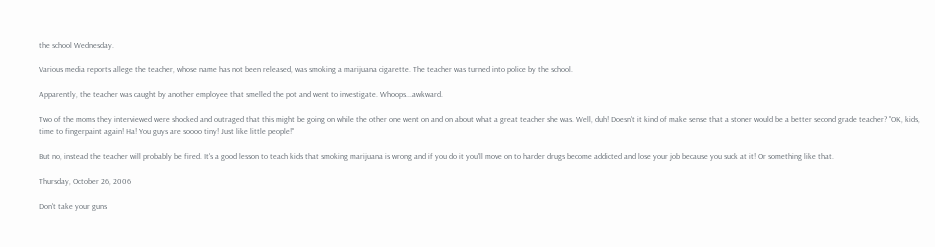the school Wednesday.

Various media reports allege the teacher, whose name has not been released, was smoking a marijuana cigarette. The teacher was turned into police by the school.

Apparently, the teacher was caught by another employee that smelled the pot and went to investigate. Whoops...awkward.

Two of the moms they interviewed were shocked and outraged that this might be going on while the other one went on and on about what a great teacher she was. Well, duh! Doesn't it kind of make sense that a stoner would be a better second grade teacher? "OK, kids, time to fingerpaint again! Ha! You guys are soooo tiny! Just like little people!"

But no, instead the teacher will probably be fired. It's a good lesson to teach kids that smoking marijuana is wrong and if you do it you'll move on to harder drugs become addicted and lose your job because you suck at it! Or something like that.

Thursday, October 26, 2006

Don't take your guns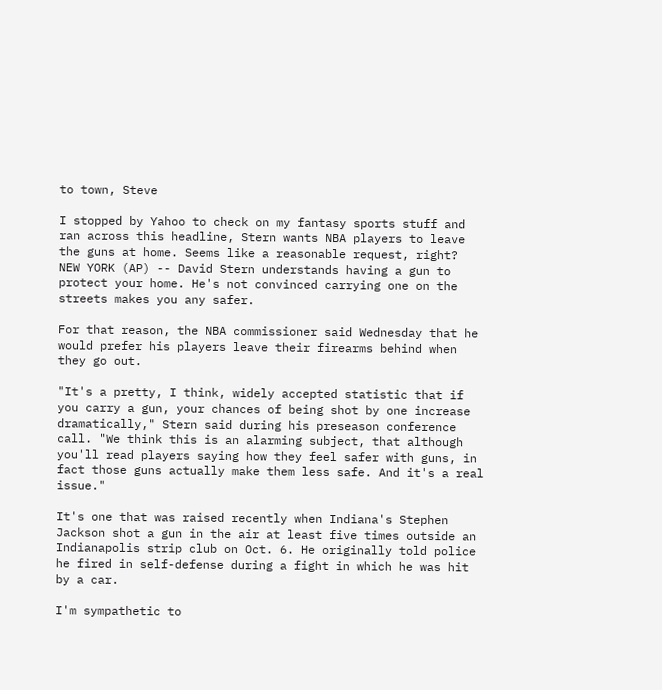to town, Steve

I stopped by Yahoo to check on my fantasy sports stuff and ran across this headline, Stern wants NBA players to leave the guns at home. Seems like a reasonable request, right?
NEW YORK (AP) -- David Stern understands having a gun to protect your home. He's not convinced carrying one on the streets makes you any safer.

For that reason, the NBA commissioner said Wednesday that he would prefer his players leave their firearms behind when they go out.

"It's a pretty, I think, widely accepted statistic that if you carry a gun, your chances of being shot by one increase dramatically," Stern said during his preseason conference call. "We think this is an alarming subject, that although you'll read players saying how they feel safer with guns, in fact those guns actually make them less safe. And it's a real issue."

It's one that was raised recently when Indiana's Stephen Jackson shot a gun in the air at least five times outside an Indianapolis strip club on Oct. 6. He originally told police he fired in self-defense during a fight in which he was hit by a car.

I'm sympathetic to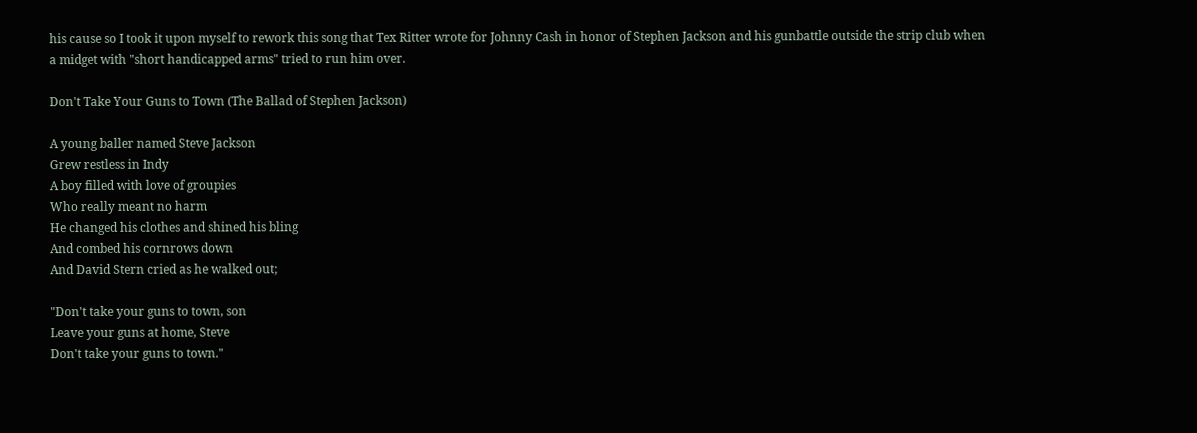his cause so I took it upon myself to rework this song that Tex Ritter wrote for Johnny Cash in honor of Stephen Jackson and his gunbattle outside the strip club when a midget with "short handicapped arms" tried to run him over.

Don't Take Your Guns to Town (The Ballad of Stephen Jackson)

A young baller named Steve Jackson
Grew restless in Indy
A boy filled with love of groupies
Who really meant no harm
He changed his clothes and shined his bling
And combed his cornrows down
And David Stern cried as he walked out;

"Don't take your guns to town, son
Leave your guns at home, Steve
Don't take your guns to town."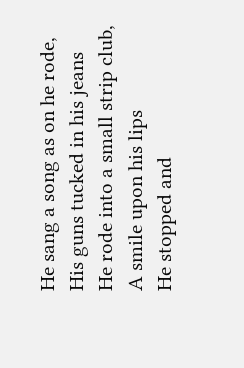He sang a song as on he rode,
His guns tucked in his jeans
He rode into a small strip club,
A smile upon his lips
He stopped and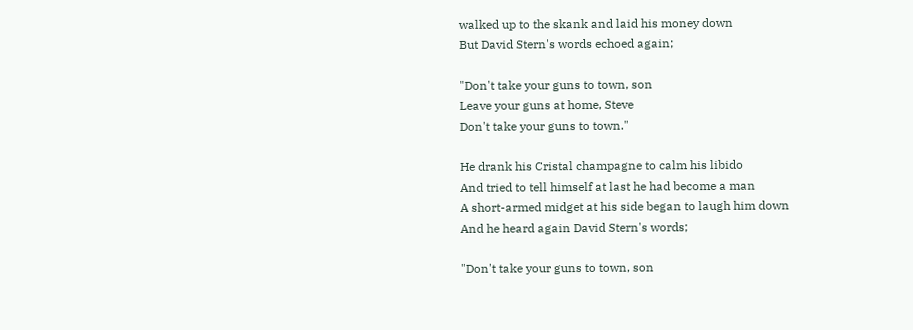walked up to the skank and laid his money down
But David Stern's words echoed again;

"Don't take your guns to town, son
Leave your guns at home, Steve
Don't take your guns to town."

He drank his Cristal champagne to calm his libido
And tried to tell himself at last he had become a man
A short-armed midget at his side began to laugh him down
And he heard again David Stern's words;

"Don't take your guns to town, son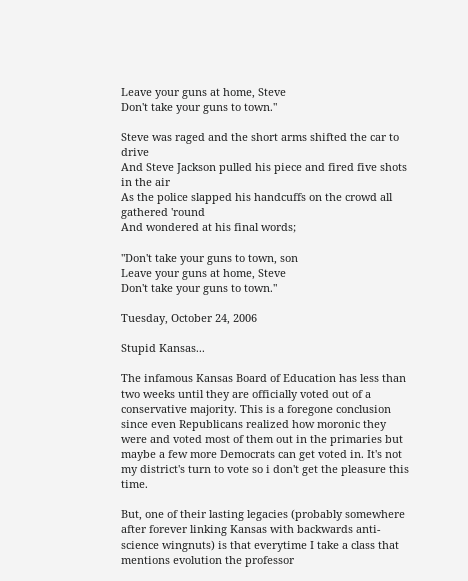Leave your guns at home, Steve
Don't take your guns to town."

Steve was raged and the short arms shifted the car to drive
And Steve Jackson pulled his piece and fired five shots in the air
As the police slapped his handcuffs on the crowd all gathered 'round
And wondered at his final words;

"Don't take your guns to town, son
Leave your guns at home, Steve
Don't take your guns to town."

Tuesday, October 24, 2006

Stupid Kansas...

The infamous Kansas Board of Education has less than two weeks until they are officially voted out of a conservative majority. This is a foregone conclusion since even Republicans realized how moronic they were and voted most of them out in the primaries but maybe a few more Democrats can get voted in. It's not my district's turn to vote so i don't get the pleasure this time.

But, one of their lasting legacies (probably somewhere after forever linking Kansas with backwards anti-science wingnuts) is that everytime I take a class that mentions evolution the professor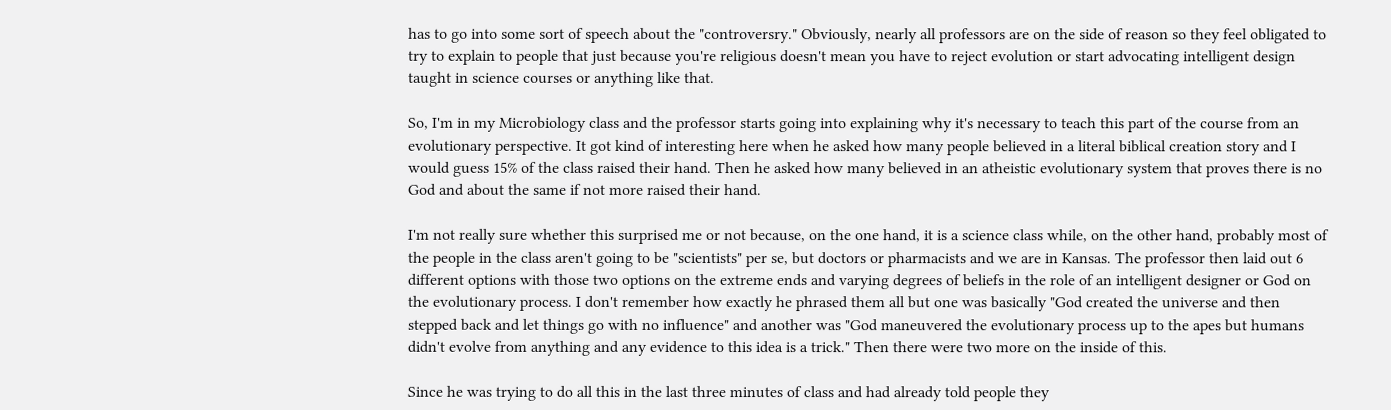has to go into some sort of speech about the "controversry." Obviously, nearly all professors are on the side of reason so they feel obligated to try to explain to people that just because you're religious doesn't mean you have to reject evolution or start advocating intelligent design taught in science courses or anything like that.

So, I'm in my Microbiology class and the professor starts going into explaining why it's necessary to teach this part of the course from an evolutionary perspective. It got kind of interesting here when he asked how many people believed in a literal biblical creation story and I would guess 15% of the class raised their hand. Then he asked how many believed in an atheistic evolutionary system that proves there is no God and about the same if not more raised their hand.

I'm not really sure whether this surprised me or not because, on the one hand, it is a science class while, on the other hand, probably most of the people in the class aren't going to be "scientists" per se, but doctors or pharmacists and we are in Kansas. The professor then laid out 6 different options with those two options on the extreme ends and varying degrees of beliefs in the role of an intelligent designer or God on the evolutionary process. I don't remember how exactly he phrased them all but one was basically "God created the universe and then stepped back and let things go with no influence" and another was "God maneuvered the evolutionary process up to the apes but humans didn't evolve from anything and any evidence to this idea is a trick." Then there were two more on the inside of this.

Since he was trying to do all this in the last three minutes of class and had already told people they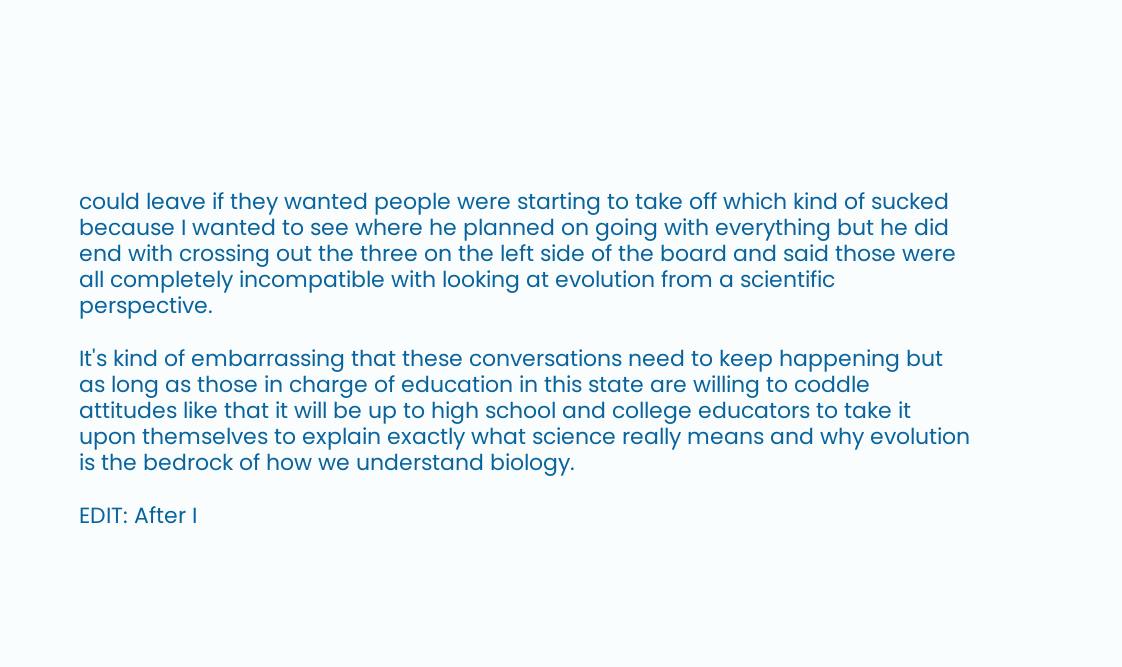could leave if they wanted people were starting to take off which kind of sucked because I wanted to see where he planned on going with everything but he did end with crossing out the three on the left side of the board and said those were all completely incompatible with looking at evolution from a scientific perspective.

It's kind of embarrassing that these conversations need to keep happening but as long as those in charge of education in this state are willing to coddle attitudes like that it will be up to high school and college educators to take it upon themselves to explain exactly what science really means and why evolution is the bedrock of how we understand biology.

EDIT: After I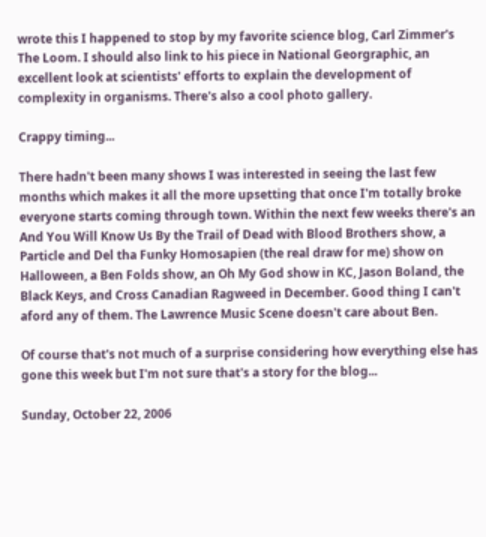wrote this I happened to stop by my favorite science blog, Carl Zimmer's The Loom. I should also link to his piece in National Georgraphic, an excellent look at scientists' efforts to explain the development of complexity in organisms. There's also a cool photo gallery.

Crappy timing...

There hadn't been many shows I was interested in seeing the last few months which makes it all the more upsetting that once I'm totally broke everyone starts coming through town. Within the next few weeks there's an And You Will Know Us By the Trail of Dead with Blood Brothers show, a Particle and Del tha Funky Homosapien (the real draw for me) show on Halloween, a Ben Folds show, an Oh My God show in KC, Jason Boland, the Black Keys, and Cross Canadian Ragweed in December. Good thing I can't aford any of them. The Lawrence Music Scene doesn't care about Ben.

Of course that's not much of a surprise considering how everything else has gone this week but I'm not sure that's a story for the blog...

Sunday, October 22, 2006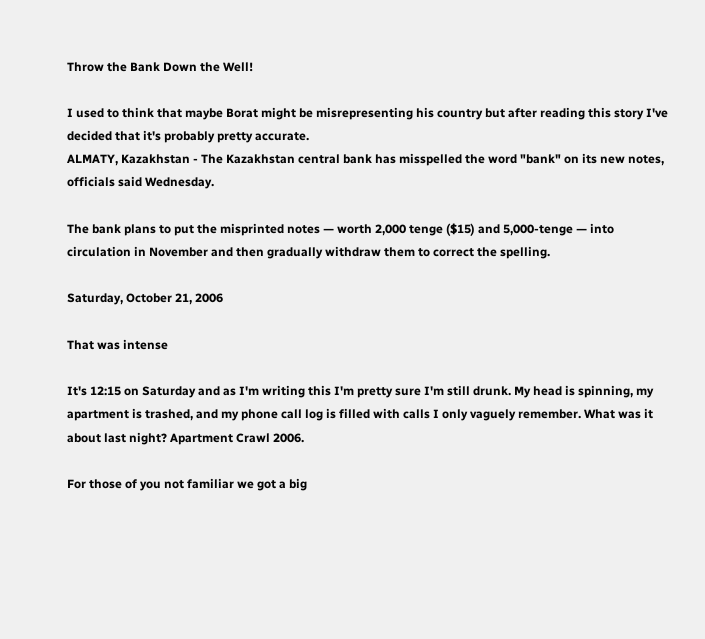Throw the Bank Down the Well!

I used to think that maybe Borat might be misrepresenting his country but after reading this story I've decided that it's probably pretty accurate.
ALMATY, Kazakhstan - The Kazakhstan central bank has misspelled the word "bank" on its new notes, officials said Wednesday.

The bank plans to put the misprinted notes — worth 2,000 tenge ($15) and 5,000-tenge — into circulation in November and then gradually withdraw them to correct the spelling.

Saturday, October 21, 2006

That was intense

It's 12:15 on Saturday and as I'm writing this I'm pretty sure I'm still drunk. My head is spinning, my apartment is trashed, and my phone call log is filled with calls I only vaguely remember. What was it about last night? Apartment Crawl 2006.

For those of you not familiar we got a big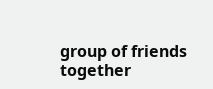group of friends together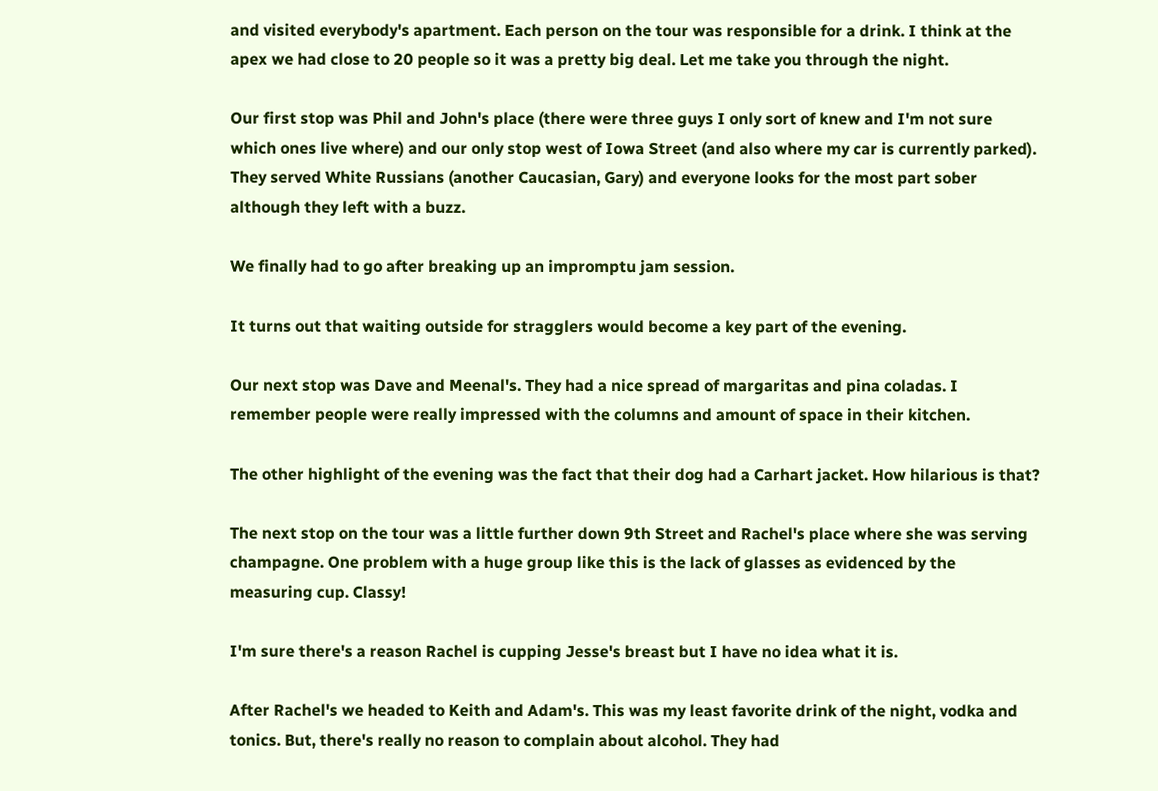and visited everybody's apartment. Each person on the tour was responsible for a drink. I think at the apex we had close to 20 people so it was a pretty big deal. Let me take you through the night.

Our first stop was Phil and John's place (there were three guys I only sort of knew and I'm not sure which ones live where) and our only stop west of Iowa Street (and also where my car is currently parked). They served White Russians (another Caucasian, Gary) and everyone looks for the most part sober although they left with a buzz.

We finally had to go after breaking up an impromptu jam session.

It turns out that waiting outside for stragglers would become a key part of the evening.

Our next stop was Dave and Meenal's. They had a nice spread of margaritas and pina coladas. I remember people were really impressed with the columns and amount of space in their kitchen.

The other highlight of the evening was the fact that their dog had a Carhart jacket. How hilarious is that?

The next stop on the tour was a little further down 9th Street and Rachel's place where she was serving champagne. One problem with a huge group like this is the lack of glasses as evidenced by the measuring cup. Classy!

I'm sure there's a reason Rachel is cupping Jesse's breast but I have no idea what it is.

After Rachel's we headed to Keith and Adam's. This was my least favorite drink of the night, vodka and tonics. But, there's really no reason to complain about alcohol. They had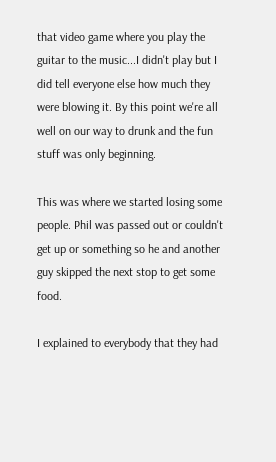that video game where you play the guitar to the music...I didn't play but I did tell everyone else how much they were blowing it. By this point we're all well on our way to drunk and the fun stuff was only beginning.

This was where we started losing some people. Phil was passed out or couldn't get up or something so he and another guy skipped the next stop to get some food.

I explained to everybody that they had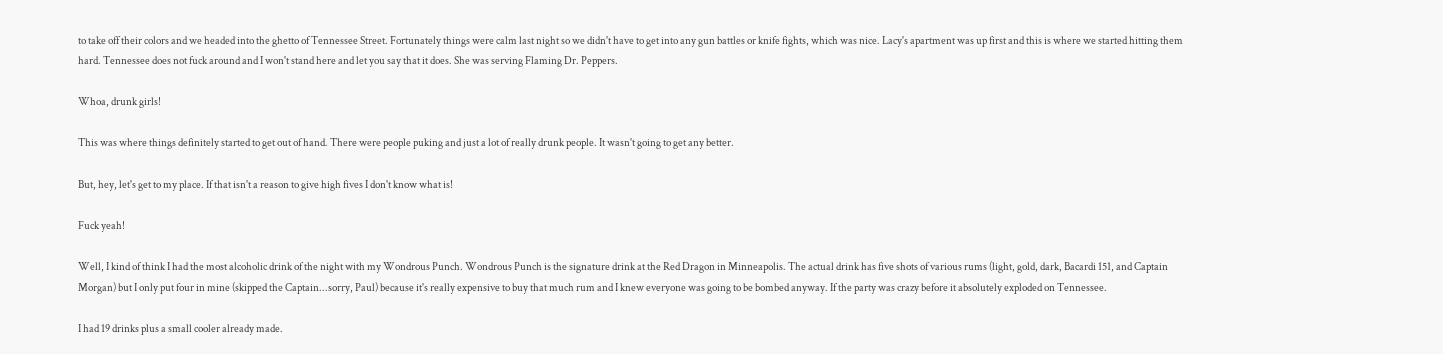to take off their colors and we headed into the ghetto of Tennessee Street. Fortunately things were calm last night so we didn't have to get into any gun battles or knife fights, which was nice. Lacy's apartment was up first and this is where we started hitting them hard. Tennessee does not fuck around and I won't stand here and let you say that it does. She was serving Flaming Dr. Peppers.

Whoa, drunk girls!

This was where things definitely started to get out of hand. There were people puking and just a lot of really drunk people. It wasn't going to get any better.

But, hey, let's get to my place. If that isn't a reason to give high fives I don't know what is!

Fuck yeah!

Well, I kind of think I had the most alcoholic drink of the night with my Wondrous Punch. Wondrous Punch is the signature drink at the Red Dragon in Minneapolis. The actual drink has five shots of various rums (light, gold, dark, Bacardi 151, and Captain Morgan) but I only put four in mine (skipped the Captain...sorry, Paul) because it's really expensive to buy that much rum and I knew everyone was going to be bombed anyway. If the party was crazy before it absolutely exploded on Tennessee.

I had 19 drinks plus a small cooler already made.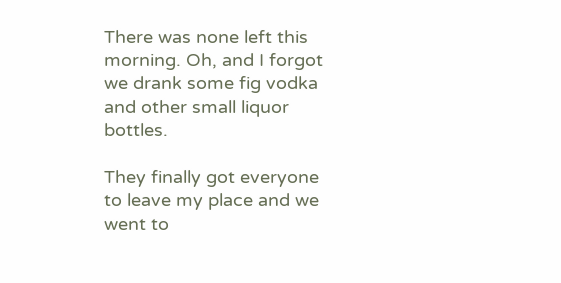There was none left this morning. Oh, and I forgot we drank some fig vodka and other small liquor bottles.

They finally got everyone to leave my place and we went to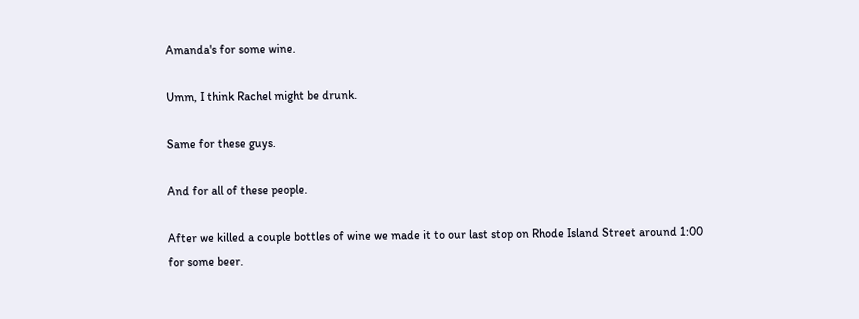Amanda's for some wine.

Umm, I think Rachel might be drunk.

Same for these guys.

And for all of these people.

After we killed a couple bottles of wine we made it to our last stop on Rhode Island Street around 1:00 for some beer.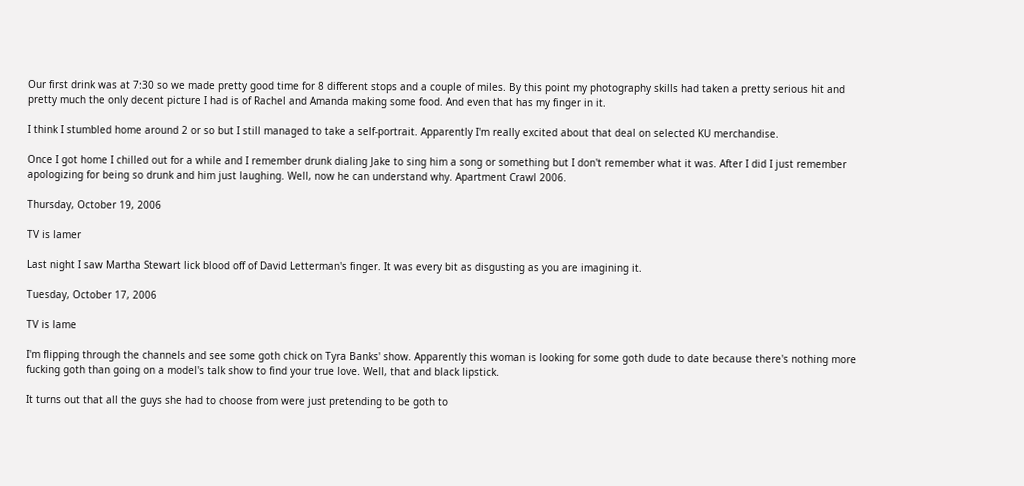Our first drink was at 7:30 so we made pretty good time for 8 different stops and a couple of miles. By this point my photography skills had taken a pretty serious hit and pretty much the only decent picture I had is of Rachel and Amanda making some food. And even that has my finger in it.

I think I stumbled home around 2 or so but I still managed to take a self-portrait. Apparently I'm really excited about that deal on selected KU merchandise.

Once I got home I chilled out for a while and I remember drunk dialing Jake to sing him a song or something but I don't remember what it was. After I did I just remember apologizing for being so drunk and him just laughing. Well, now he can understand why. Apartment Crawl 2006.

Thursday, October 19, 2006

TV is lamer

Last night I saw Martha Stewart lick blood off of David Letterman's finger. It was every bit as disgusting as you are imagining it.

Tuesday, October 17, 2006

TV is lame

I'm flipping through the channels and see some goth chick on Tyra Banks' show. Apparently this woman is looking for some goth dude to date because there's nothing more fucking goth than going on a model's talk show to find your true love. Well, that and black lipstick.

It turns out that all the guys she had to choose from were just pretending to be goth to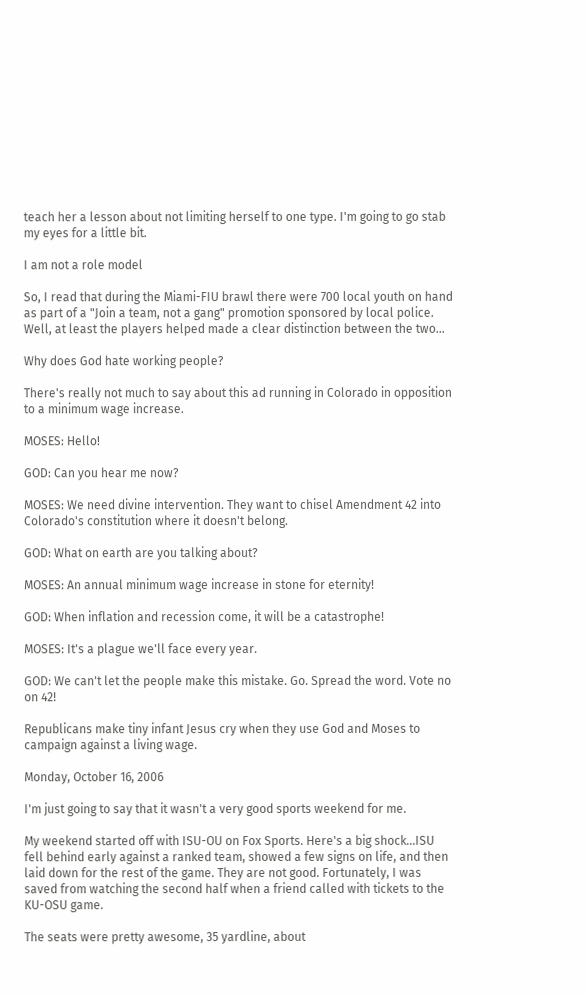teach her a lesson about not limiting herself to one type. I'm going to go stab my eyes for a little bit.

I am not a role model

So, I read that during the Miami-FIU brawl there were 700 local youth on hand as part of a "Join a team, not a gang" promotion sponsored by local police. Well, at least the players helped made a clear distinction between the two...

Why does God hate working people?

There's really not much to say about this ad running in Colorado in opposition to a minimum wage increase.

MOSES: Hello!

GOD: Can you hear me now?

MOSES: We need divine intervention. They want to chisel Amendment 42 into Colorado's constitution where it doesn't belong.

GOD: What on earth are you talking about?

MOSES: An annual minimum wage increase in stone for eternity!

GOD: When inflation and recession come, it will be a catastrophe!

MOSES: It's a plague we'll face every year.

GOD: We can't let the people make this mistake. Go. Spread the word. Vote no on 42!

Republicans make tiny infant Jesus cry when they use God and Moses to campaign against a living wage.

Monday, October 16, 2006

I'm just going to say that it wasn't a very good sports weekend for me.

My weekend started off with ISU-OU on Fox Sports. Here's a big shock...ISU fell behind early against a ranked team, showed a few signs on life, and then laid down for the rest of the game. They are not good. Fortunately, I was saved from watching the second half when a friend called with tickets to the KU-OSU game.

The seats were pretty awesome, 35 yardline, about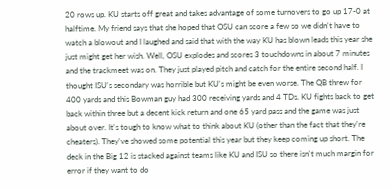20 rows up. KU starts off great and takes advantage of some turnovers to go up 17-0 at halftime. My friend says that she hoped that OSU can score a few so we didn't have to watch a blowout and I laughed and said that with the way KU has blown leads this year she just might get her wish. Well, OSU explodes and scores 3 touchdowns in about 7 minutes and the trackmeet was on. They just played pitch and catch for the entire second half. I thought ISU's secondary was horrible but KU's might be even worse. The QB threw for 400 yards and this Bowman guy had 300 receiving yards and 4 TDs. KU fights back to get back within three but a decent kick return and one 65 yard pass and the game was just about over. It's tough to know what to think about KU (other than the fact that they're cheaters). They've showed some potential this year but they keep coming up short. The deck in the Big 12 is stacked against teams like KU and ISU so there isn't much margin for error if they want to do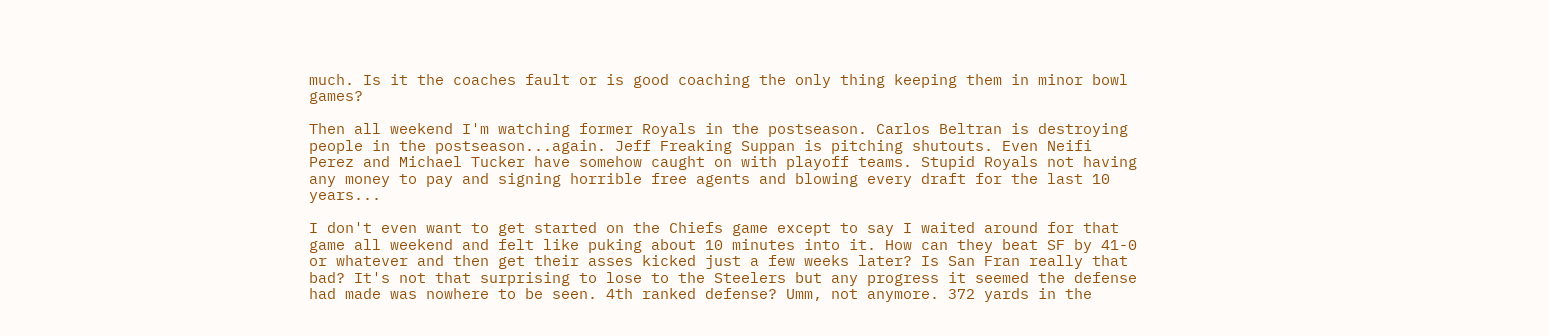much. Is it the coaches fault or is good coaching the only thing keeping them in minor bowl games?

Then all weekend I'm watching former Royals in the postseason. Carlos Beltran is destroying people in the postseason...again. Jeff Freaking Suppan is pitching shutouts. Even Neifi Perez and Michael Tucker have somehow caught on with playoff teams. Stupid Royals not having any money to pay and signing horrible free agents and blowing every draft for the last 10 years...

I don't even want to get started on the Chiefs game except to say I waited around for that game all weekend and felt like puking about 10 minutes into it. How can they beat SF by 41-0 or whatever and then get their asses kicked just a few weeks later? Is San Fran really that bad? It's not that surprising to lose to the Steelers but any progress it seemed the defense had made was nowhere to be seen. 4th ranked defense? Umm, not anymore. 372 yards in the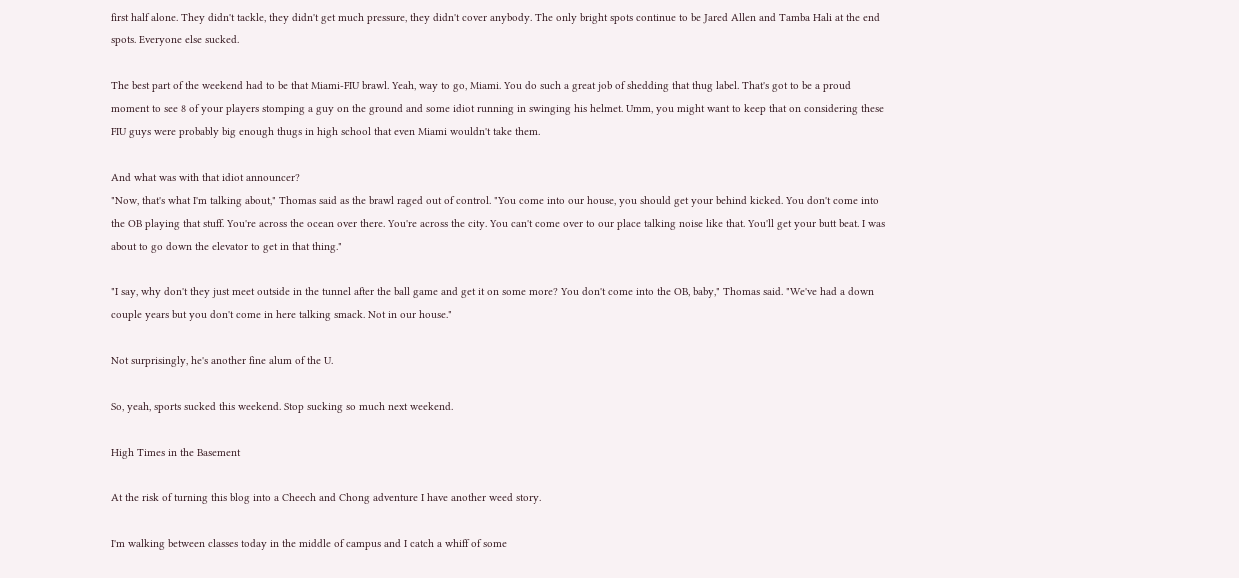first half alone. They didn't tackle, they didn't get much pressure, they didn't cover anybody. The only bright spots continue to be Jared Allen and Tamba Hali at the end spots. Everyone else sucked.

The best part of the weekend had to be that Miami-FIU brawl. Yeah, way to go, Miami. You do such a great job of shedding that thug label. That's got to be a proud moment to see 8 of your players stomping a guy on the ground and some idiot running in swinging his helmet. Umm, you might want to keep that on considering these FIU guys were probably big enough thugs in high school that even Miami wouldn't take them.

And what was with that idiot announcer?
"Now, that's what I'm talking about," Thomas said as the brawl raged out of control. "You come into our house, you should get your behind kicked. You don't come into the OB playing that stuff. You're across the ocean over there. You're across the city. You can't come over to our place talking noise like that. You'll get your butt beat. I was about to go down the elevator to get in that thing."

"I say, why don't they just meet outside in the tunnel after the ball game and get it on some more? You don't come into the OB, baby," Thomas said. "We've had a down couple years but you don't come in here talking smack. Not in our house."

Not surprisingly, he's another fine alum of the U.

So, yeah, sports sucked this weekend. Stop sucking so much next weekend.

High Times in the Basement

At the risk of turning this blog into a Cheech and Chong adventure I have another weed story.

I'm walking between classes today in the middle of campus and I catch a whiff of some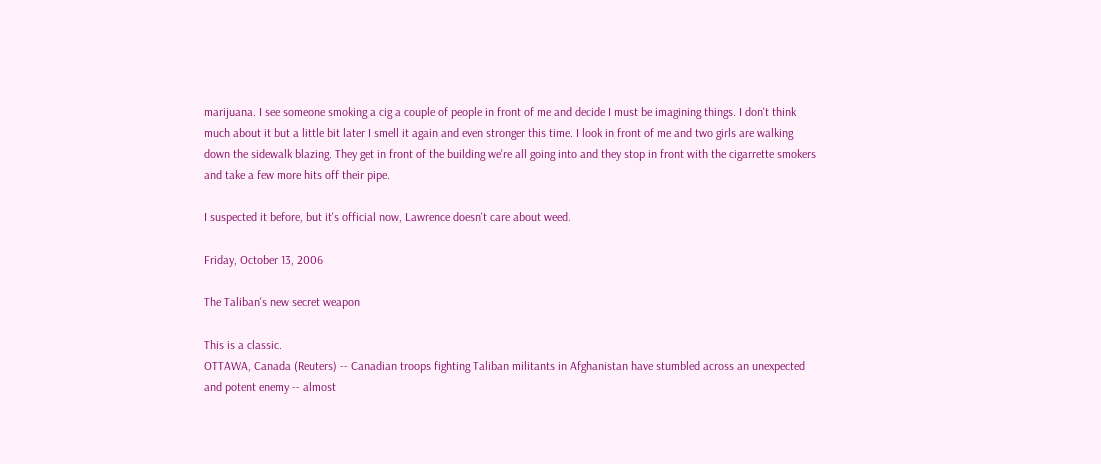marijuana. I see someone smoking a cig a couple of people in front of me and decide I must be imagining things. I don't think much about it but a little bit later I smell it again and even stronger this time. I look in front of me and two girls are walking down the sidewalk blazing. They get in front of the building we're all going into and they stop in front with the cigarrette smokers and take a few more hits off their pipe.

I suspected it before, but it's official now, Lawrence doesn't care about weed.

Friday, October 13, 2006

The Taliban's new secret weapon

This is a classic.
OTTAWA, Canada (Reuters) -- Canadian troops fighting Taliban militants in Afghanistan have stumbled across an unexpected and potent enemy -- almost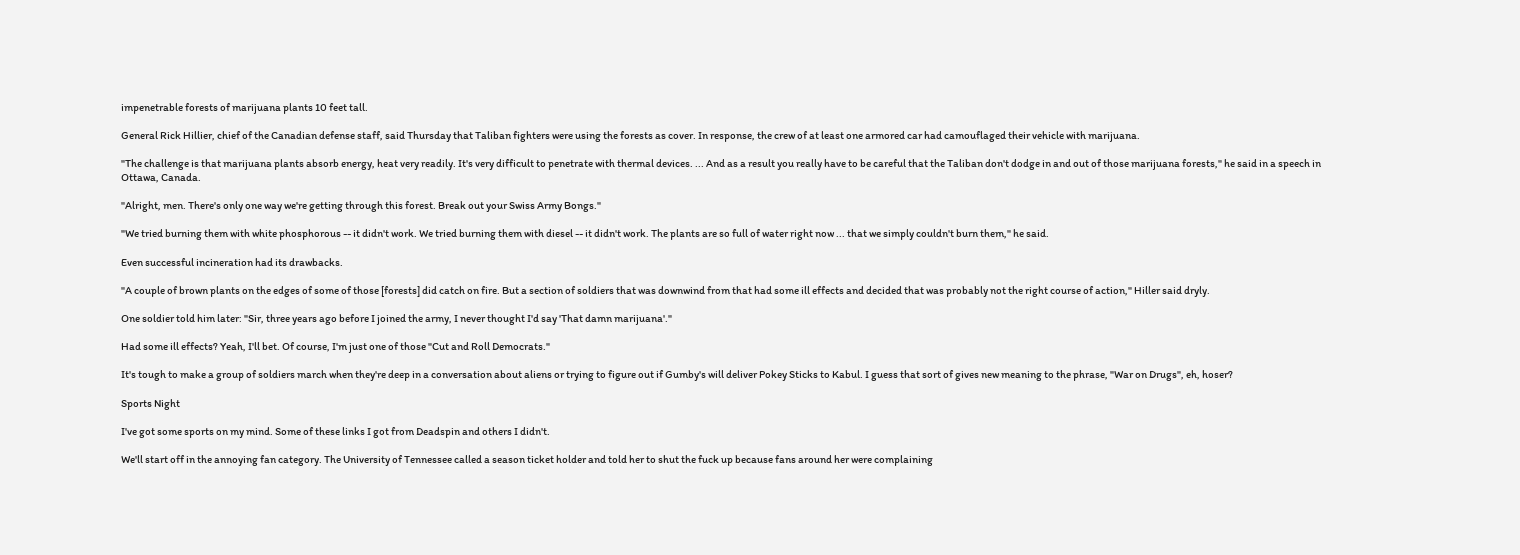impenetrable forests of marijuana plants 10 feet tall.

General Rick Hillier, chief of the Canadian defense staff, said Thursday that Taliban fighters were using the forests as cover. In response, the crew of at least one armored car had camouflaged their vehicle with marijuana.

"The challenge is that marijuana plants absorb energy, heat very readily. It's very difficult to penetrate with thermal devices. ... And as a result you really have to be careful that the Taliban don't dodge in and out of those marijuana forests," he said in a speech in Ottawa, Canada.

"Alright, men. There's only one way we're getting through this forest. Break out your Swiss Army Bongs."

"We tried burning them with white phosphorous -- it didn't work. We tried burning them with diesel -- it didn't work. The plants are so full of water right now ... that we simply couldn't burn them," he said.

Even successful incineration had its drawbacks.

"A couple of brown plants on the edges of some of those [forests] did catch on fire. But a section of soldiers that was downwind from that had some ill effects and decided that was probably not the right course of action," Hiller said dryly.

One soldier told him later: "Sir, three years ago before I joined the army, I never thought I'd say 'That damn marijuana'."

Had some ill effects? Yeah, I'll bet. Of course, I'm just one of those "Cut and Roll Democrats."

It's tough to make a group of soldiers march when they're deep in a conversation about aliens or trying to figure out if Gumby's will deliver Pokey Sticks to Kabul. I guess that sort of gives new meaning to the phrase, "War on Drugs", eh, hoser?

Sports Night

I've got some sports on my mind. Some of these links I got from Deadspin and others I didn't.

We'll start off in the annoying fan category. The University of Tennessee called a season ticket holder and told her to shut the fuck up because fans around her were complaining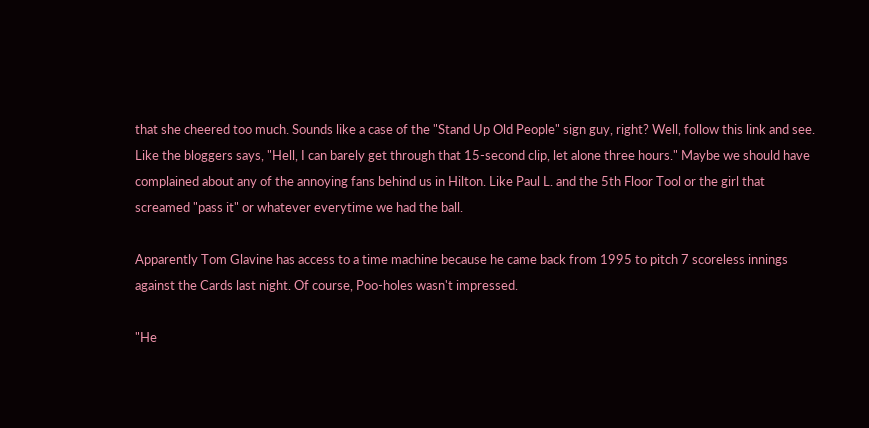that she cheered too much. Sounds like a case of the "Stand Up Old People" sign guy, right? Well, follow this link and see. Like the bloggers says, "Hell, I can barely get through that 15-second clip, let alone three hours." Maybe we should have complained about any of the annoying fans behind us in Hilton. Like Paul L. and the 5th Floor Tool or the girl that screamed "pass it" or whatever everytime we had the ball.

Apparently Tom Glavine has access to a time machine because he came back from 1995 to pitch 7 scoreless innings against the Cards last night. Of course, Poo-holes wasn't impressed.

"He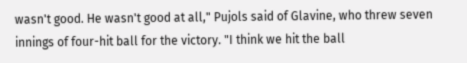wasn't good. He wasn't good at all," Pujols said of Glavine, who threw seven innings of four-hit ball for the victory. "I think we hit the ball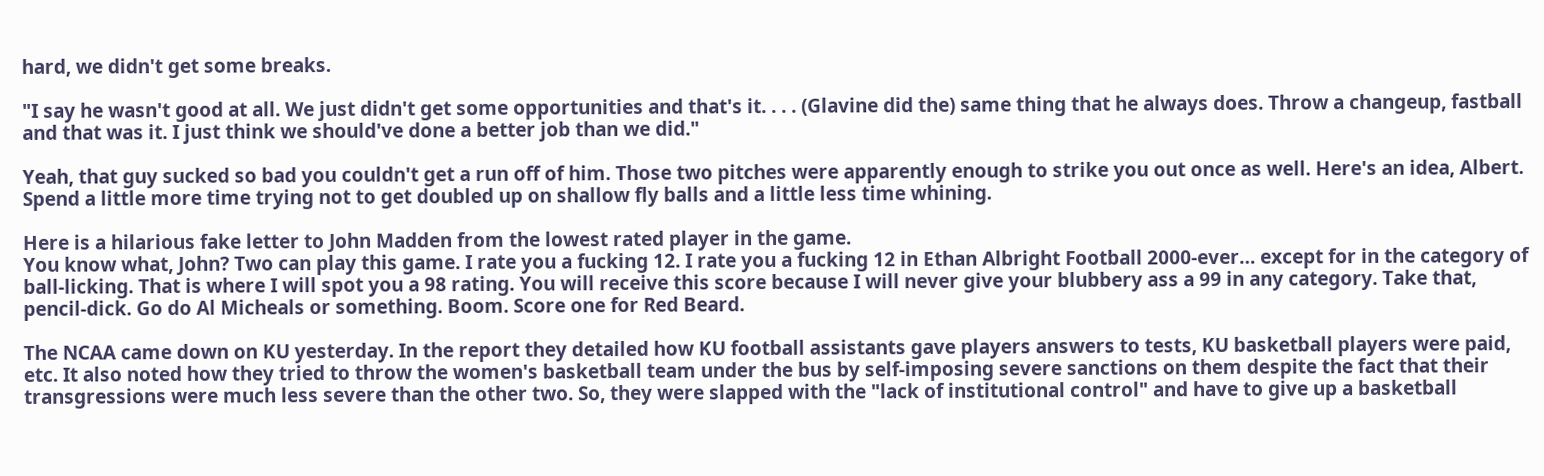hard, we didn't get some breaks.

"I say he wasn't good at all. We just didn't get some opportunities and that's it. . . . (Glavine did the) same thing that he always does. Throw a changeup, fastball and that was it. I just think we should've done a better job than we did."

Yeah, that guy sucked so bad you couldn't get a run off of him. Those two pitches were apparently enough to strike you out once as well. Here's an idea, Albert. Spend a little more time trying not to get doubled up on shallow fly balls and a little less time whining.

Here is a hilarious fake letter to John Madden from the lowest rated player in the game.
You know what, John? Two can play this game. I rate you a fucking 12. I rate you a fucking 12 in Ethan Albright Football 2000-ever… except for in the category of ball-licking. That is where I will spot you a 98 rating. You will receive this score because I will never give your blubbery ass a 99 in any category. Take that, pencil-dick. Go do Al Micheals or something. Boom. Score one for Red Beard.

The NCAA came down on KU yesterday. In the report they detailed how KU football assistants gave players answers to tests, KU basketball players were paid, etc. It also noted how they tried to throw the women's basketball team under the bus by self-imposing severe sanctions on them despite the fact that their transgressions were much less severe than the other two. So, they were slapped with the "lack of institutional control" and have to give up a basketball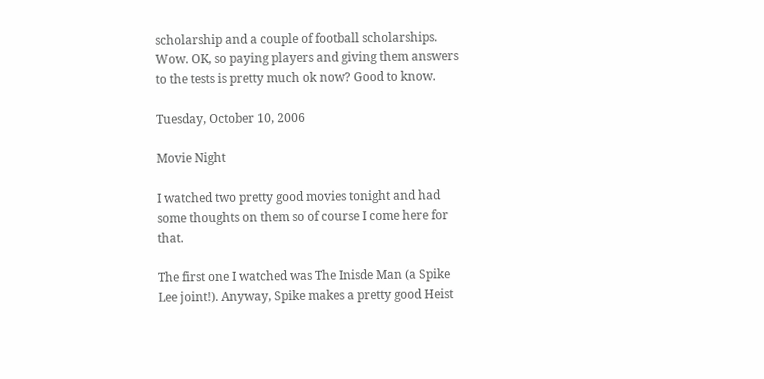scholarship and a couple of football scholarships. Wow. OK, so paying players and giving them answers to the tests is pretty much ok now? Good to know.

Tuesday, October 10, 2006

Movie Night

I watched two pretty good movies tonight and had some thoughts on them so of course I come here for that.

The first one I watched was The Inisde Man (a Spike Lee joint!). Anyway, Spike makes a pretty good Heist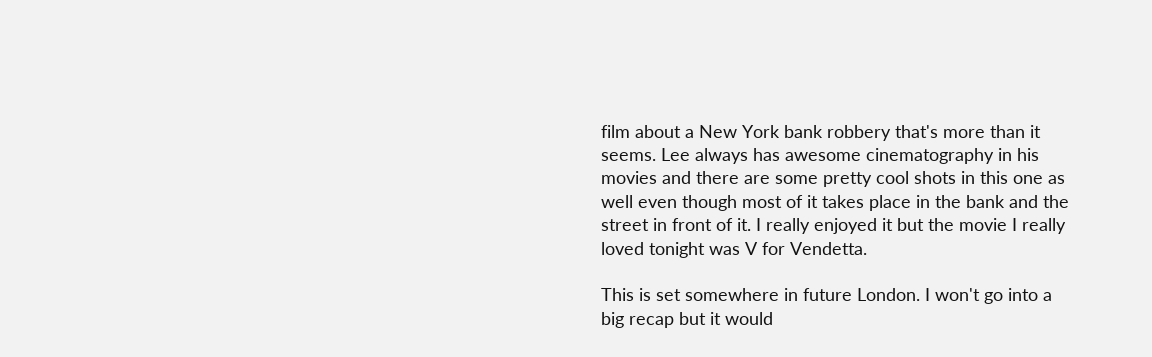film about a New York bank robbery that's more than it seems. Lee always has awesome cinematography in his movies and there are some pretty cool shots in this one as well even though most of it takes place in the bank and the street in front of it. I really enjoyed it but the movie I really loved tonight was V for Vendetta.

This is set somewhere in future London. I won't go into a big recap but it would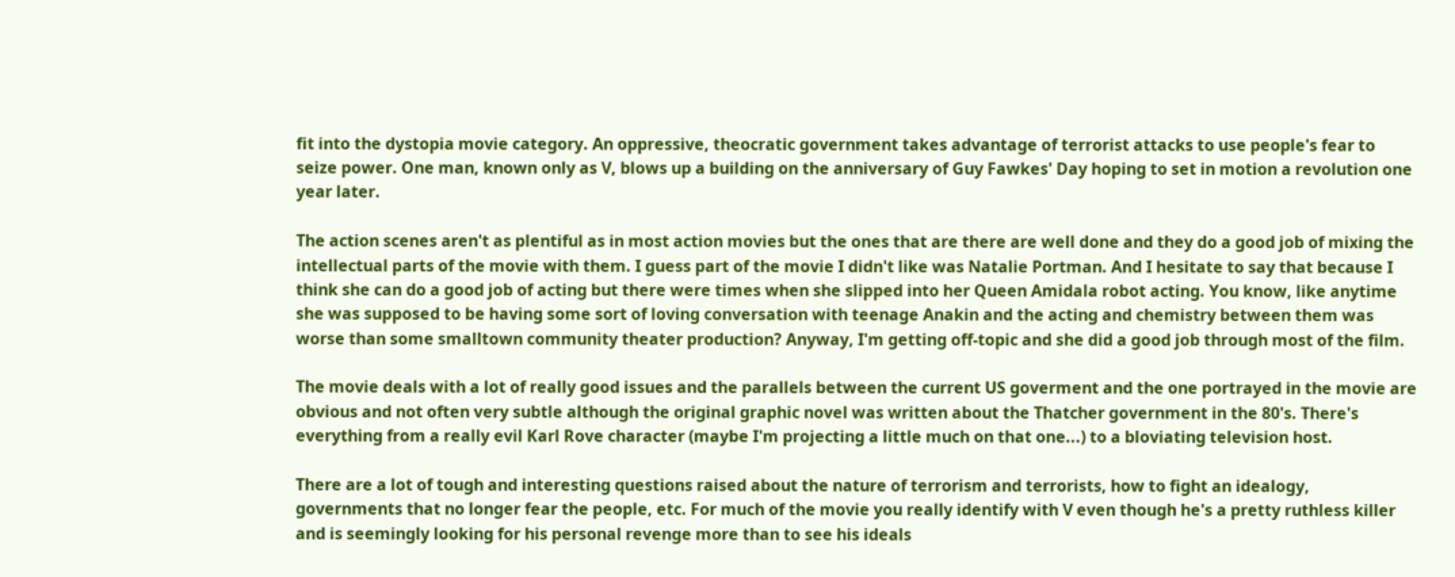fit into the dystopia movie category. An oppressive, theocratic government takes advantage of terrorist attacks to use people's fear to seize power. One man, known only as V, blows up a building on the anniversary of Guy Fawkes' Day hoping to set in motion a revolution one year later.

The action scenes aren't as plentiful as in most action movies but the ones that are there are well done and they do a good job of mixing the intellectual parts of the movie with them. I guess part of the movie I didn't like was Natalie Portman. And I hesitate to say that because I think she can do a good job of acting but there were times when she slipped into her Queen Amidala robot acting. You know, like anytime she was supposed to be having some sort of loving conversation with teenage Anakin and the acting and chemistry between them was worse than some smalltown community theater production? Anyway, I'm getting off-topic and she did a good job through most of the film.

The movie deals with a lot of really good issues and the parallels between the current US goverment and the one portrayed in the movie are obvious and not often very subtle although the original graphic novel was written about the Thatcher government in the 80's. There's everything from a really evil Karl Rove character (maybe I'm projecting a little much on that one...) to a bloviating television host.

There are a lot of tough and interesting questions raised about the nature of terrorism and terrorists, how to fight an idealogy, governments that no longer fear the people, etc. For much of the movie you really identify with V even though he's a pretty ruthless killer and is seemingly looking for his personal revenge more than to see his ideals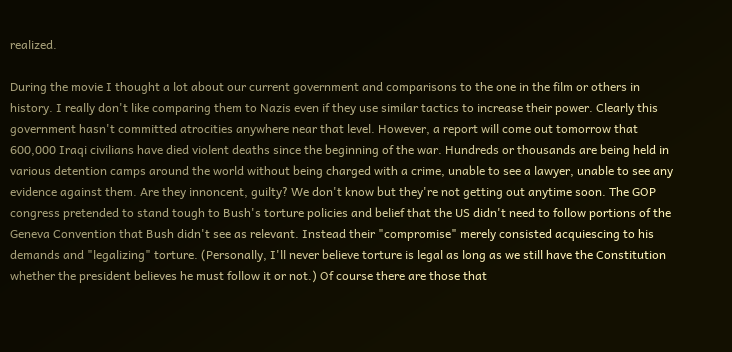realized.

During the movie I thought a lot about our current government and comparisons to the one in the film or others in history. I really don't like comparing them to Nazis even if they use similar tactics to increase their power. Clearly this government hasn't committed atrocities anywhere near that level. However, a report will come out tomorrow that 600,000 Iraqi civilians have died violent deaths since the beginning of the war. Hundreds or thousands are being held in various detention camps around the world without being charged with a crime, unable to see a lawyer, unable to see any evidence against them. Are they innoncent, guilty? We don't know but they're not getting out anytime soon. The GOP congress pretended to stand tough to Bush's torture policies and belief that the US didn't need to follow portions of the Geneva Convention that Bush didn't see as relevant. Instead their "compromise" merely consisted acquiescing to his demands and "legalizing" torture. (Personally, I'll never believe torture is legal as long as we still have the Constitution whether the president believes he must follow it or not.) Of course there are those that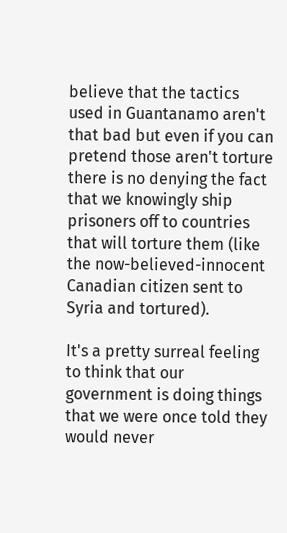believe that the tactics used in Guantanamo aren't that bad but even if you can pretend those aren't torture there is no denying the fact that we knowingly ship prisoners off to countries that will torture them (like the now-believed-innocent Canadian citizen sent to Syria and tortured).

It's a pretty surreal feeling to think that our government is doing things that we were once told they would never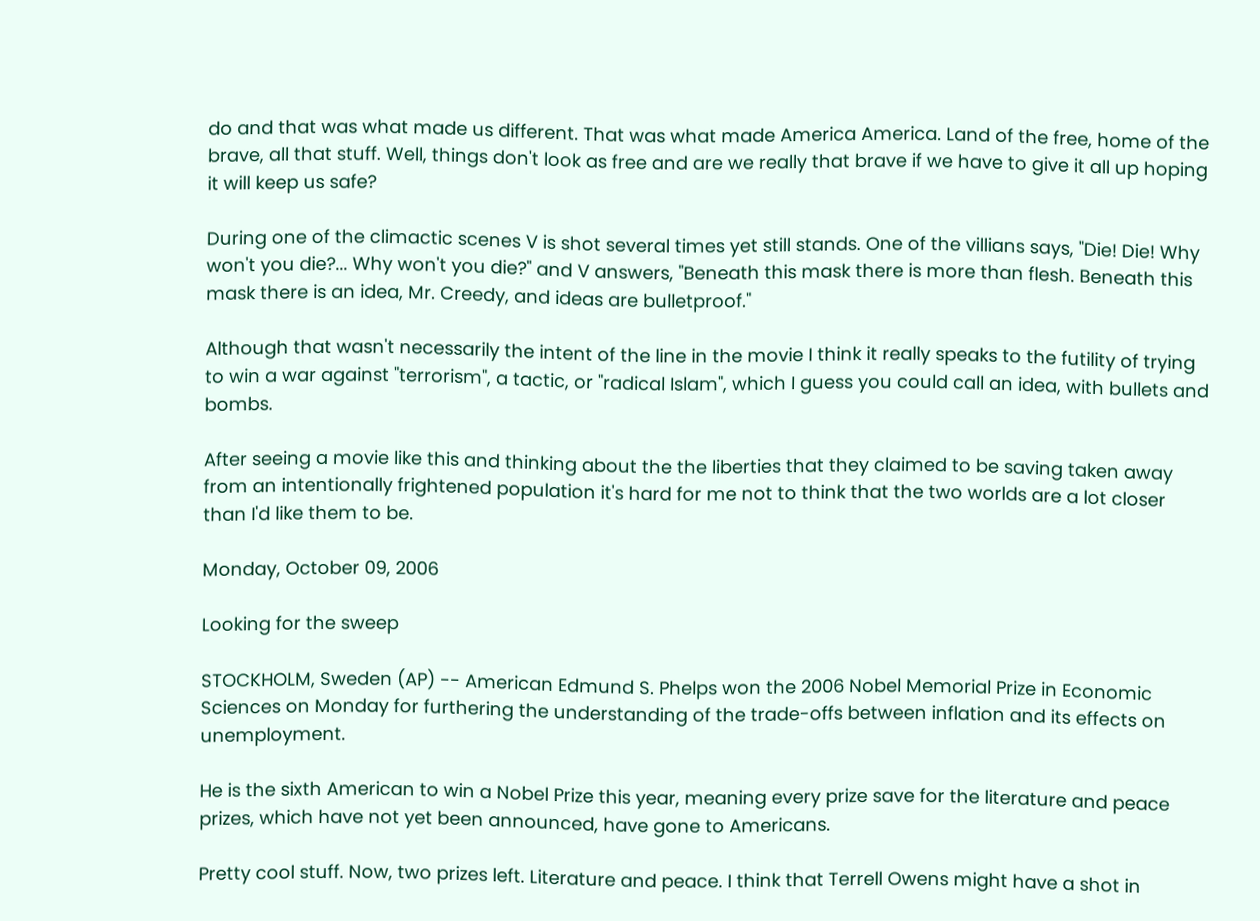do and that was what made us different. That was what made America America. Land of the free, home of the brave, all that stuff. Well, things don't look as free and are we really that brave if we have to give it all up hoping it will keep us safe?

During one of the climactic scenes V is shot several times yet still stands. One of the villians says, "Die! Die! Why won't you die?... Why won't you die?" and V answers, "Beneath this mask there is more than flesh. Beneath this mask there is an idea, Mr. Creedy, and ideas are bulletproof."

Although that wasn't necessarily the intent of the line in the movie I think it really speaks to the futility of trying to win a war against "terrorism", a tactic, or "radical Islam", which I guess you could call an idea, with bullets and bombs.

After seeing a movie like this and thinking about the the liberties that they claimed to be saving taken away from an intentionally frightened population it's hard for me not to think that the two worlds are a lot closer than I'd like them to be.

Monday, October 09, 2006

Looking for the sweep

STOCKHOLM, Sweden (AP) -- American Edmund S. Phelps won the 2006 Nobel Memorial Prize in Economic Sciences on Monday for furthering the understanding of the trade-offs between inflation and its effects on unemployment.

He is the sixth American to win a Nobel Prize this year, meaning every prize save for the literature and peace prizes, which have not yet been announced, have gone to Americans.

Pretty cool stuff. Now, two prizes left. Literature and peace. I think that Terrell Owens might have a shot in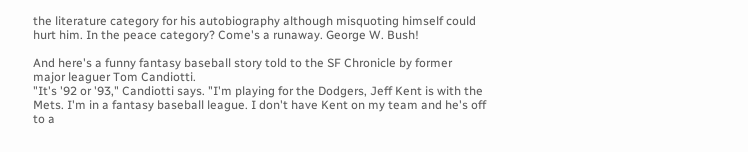the literature category for his autobiography although misquoting himself could hurt him. In the peace category? Come's a runaway. George W. Bush!

And here's a funny fantasy baseball story told to the SF Chronicle by former major leaguer Tom Candiotti.
"It's '92 or '93," Candiotti says. "I'm playing for the Dodgers, Jeff Kent is with the Mets. I'm in a fantasy baseball league. I don't have Kent on my team and he's off to a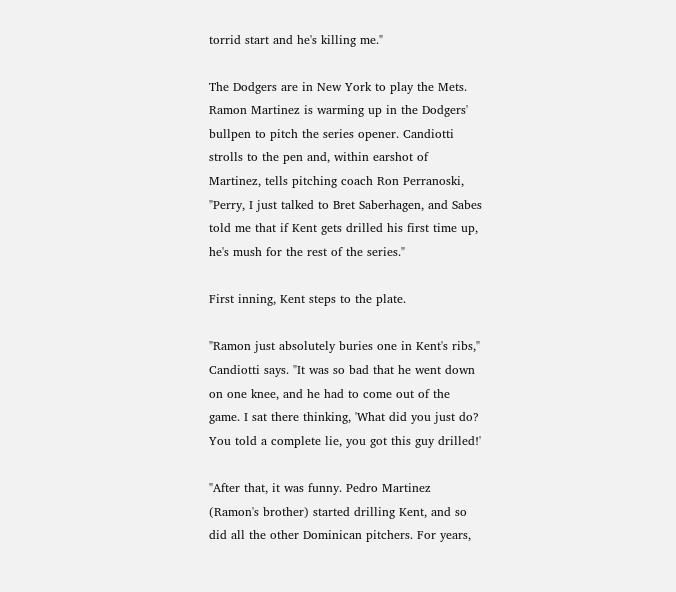torrid start and he's killing me."

The Dodgers are in New York to play the Mets. Ramon Martinez is warming up in the Dodgers' bullpen to pitch the series opener. Candiotti strolls to the pen and, within earshot of Martinez, tells pitching coach Ron Perranoski, "Perry, I just talked to Bret Saberhagen, and Sabes told me that if Kent gets drilled his first time up, he's mush for the rest of the series."

First inning, Kent steps to the plate.

"Ramon just absolutely buries one in Kent's ribs," Candiotti says. "It was so bad that he went down on one knee, and he had to come out of the game. I sat there thinking, 'What did you just do? You told a complete lie, you got this guy drilled!'

"After that, it was funny. Pedro Martinez (Ramon's brother) started drilling Kent, and so did all the other Dominican pitchers. For years,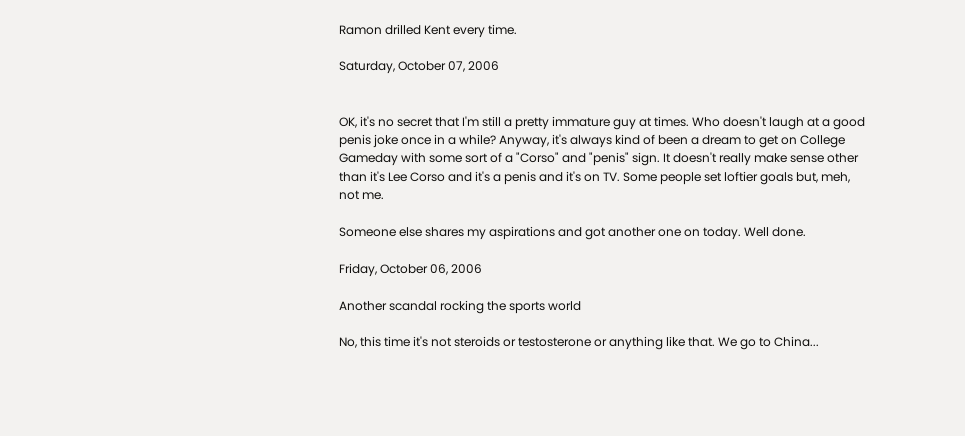Ramon drilled Kent every time.

Saturday, October 07, 2006


OK, it's no secret that I'm still a pretty immature guy at times. Who doesn't laugh at a good penis joke once in a while? Anyway, it's always kind of been a dream to get on College Gameday with some sort of a "Corso" and "penis" sign. It doesn't really make sense other than it's Lee Corso and it's a penis and it's on TV. Some people set loftier goals but, meh, not me.

Someone else shares my aspirations and got another one on today. Well done.

Friday, October 06, 2006

Another scandal rocking the sports world

No, this time it's not steroids or testosterone or anything like that. We go to China...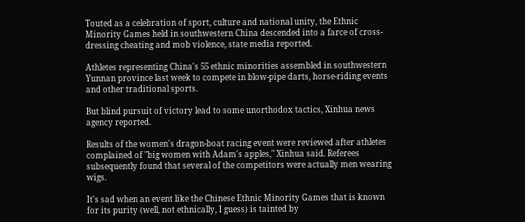Touted as a celebration of sport, culture and national unity, the Ethnic Minority Games held in southwestern China descended into a farce of cross-dressing cheating and mob violence, state media reported.

Athletes representing China's 55 ethnic minorities assembled in southwestern Yunnan province last week to compete in blow-pipe darts, horse-riding events and other traditional sports.

But blind pursuit of victory lead to some unorthodox tactics, Xinhua news agency reported.

Results of the women's dragon-boat racing event were reviewed after athletes complained of "big women with Adam's apples," Xinhua said. Referees subsequently found that several of the competitors were actually men wearing wigs.

It's sad when an event like the Chinese Ethnic Minority Games that is known for its purity (well, not ethnically, I guess) is tainted by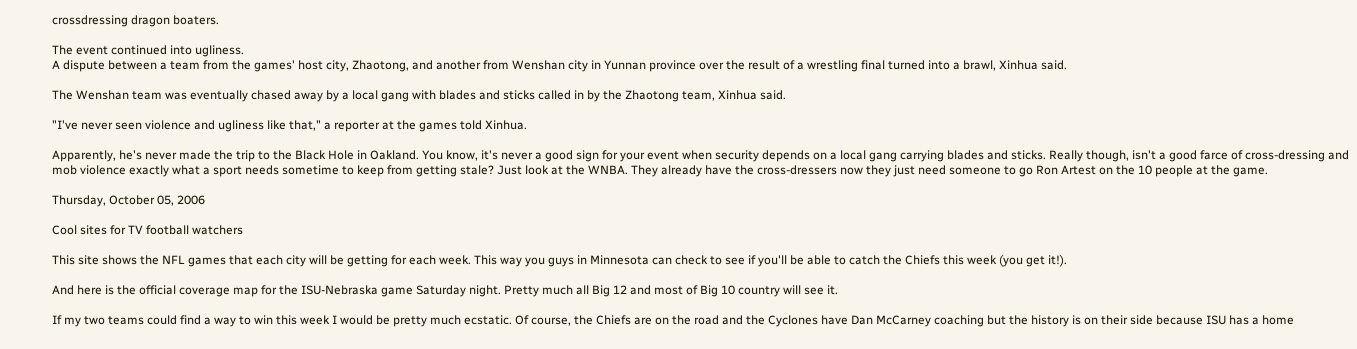crossdressing dragon boaters.

The event continued into ugliness.
A dispute between a team from the games' host city, Zhaotong, and another from Wenshan city in Yunnan province over the result of a wrestling final turned into a brawl, Xinhua said.

The Wenshan team was eventually chased away by a local gang with blades and sticks called in by the Zhaotong team, Xinhua said.

"I've never seen violence and ugliness like that," a reporter at the games told Xinhua.

Apparently, he's never made the trip to the Black Hole in Oakland. You know, it's never a good sign for your event when security depends on a local gang carrying blades and sticks. Really though, isn't a good farce of cross-dressing and mob violence exactly what a sport needs sometime to keep from getting stale? Just look at the WNBA. They already have the cross-dressers now they just need someone to go Ron Artest on the 10 people at the game.

Thursday, October 05, 2006

Cool sites for TV football watchers

This site shows the NFL games that each city will be getting for each week. This way you guys in Minnesota can check to see if you'll be able to catch the Chiefs this week (you get it!).

And here is the official coverage map for the ISU-Nebraska game Saturday night. Pretty much all Big 12 and most of Big 10 country will see it.

If my two teams could find a way to win this week I would be pretty much ecstatic. Of course, the Chiefs are on the road and the Cyclones have Dan McCarney coaching but the history is on their side because ISU has a home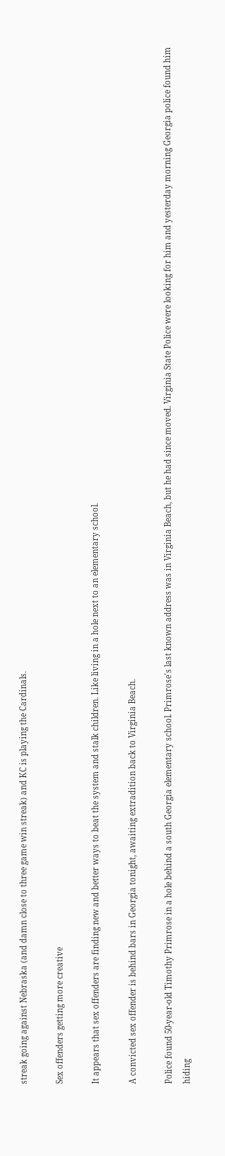streak going against Nebraska (and damn close to three game win streak) and KC is playing the Cardinals.

Sex offenders getting more creative

It appears that sex offenders are finding new and better ways to beat the system and stalk children. Like living in a hole next to an elementary school.

A convicted sex offender is behind bars in Georgia tonight, awaiting extradition back to Virginia Beach.

Police found 50-year-old Timothy Primrose in a hole behind a south Georgia elementary school. Primrose's last known address was in Virginia Beach, but he had since moved. Virginia State Police were looking for him and yesterday morning Georgia police found him hiding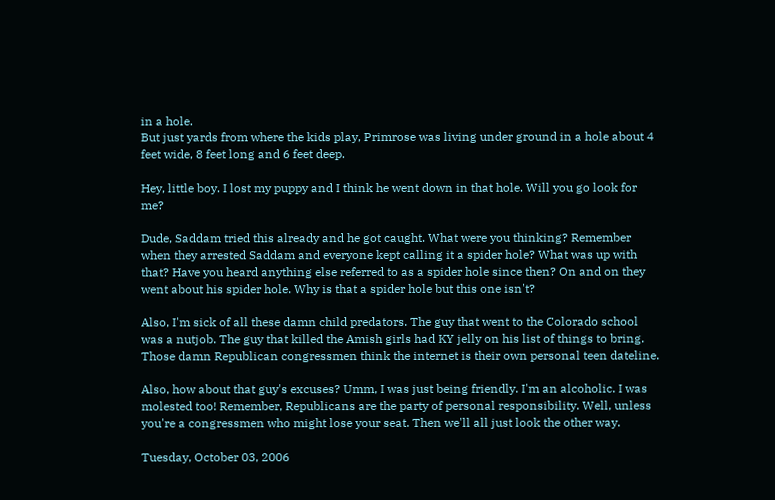in a hole.
But just yards from where the kids play, Primrose was living under ground in a hole about 4 feet wide, 8 feet long and 6 feet deep.

Hey, little boy. I lost my puppy and I think he went down in that hole. Will you go look for me?

Dude, Saddam tried this already and he got caught. What were you thinking? Remember when they arrested Saddam and everyone kept calling it a spider hole? What was up with that? Have you heard anything else referred to as a spider hole since then? On and on they went about his spider hole. Why is that a spider hole but this one isn't?

Also, I'm sick of all these damn child predators. The guy that went to the Colorado school was a nutjob. The guy that killed the Amish girls had KY jelly on his list of things to bring. Those damn Republican congressmen think the internet is their own personal teen dateline.

Also, how about that guy's excuses? Umm, I was just being friendly. I'm an alcoholic. I was molested too! Remember, Republicans are the party of personal responsibility. Well, unless you're a congressmen who might lose your seat. Then we'll all just look the other way.

Tuesday, October 03, 2006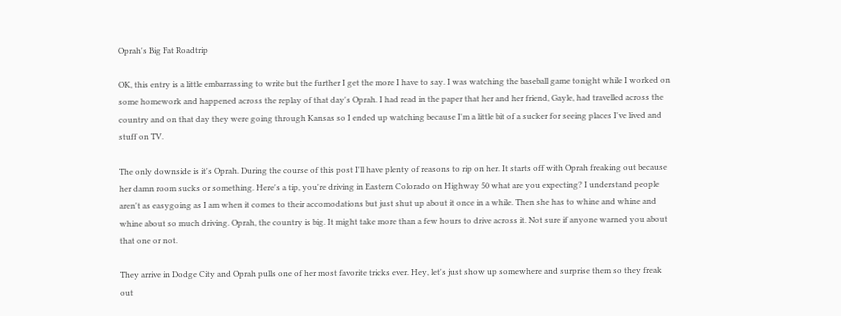Oprah's Big Fat Roadtrip

OK, this entry is a little embarrassing to write but the further I get the more I have to say. I was watching the baseball game tonight while I worked on some homework and happened across the replay of that day's Oprah. I had read in the paper that her and her friend, Gayle, had travelled across the country and on that day they were going through Kansas so I ended up watching because I'm a little bit of a sucker for seeing places I've lived and stuff on TV.

The only downside is it's Oprah. During the course of this post I'll have plenty of reasons to rip on her. It starts off with Oprah freaking out because her damn room sucks or something. Here's a tip, you're driving in Eastern Colorado on Highway 50 what are you expecting? I understand people aren't as easygoing as I am when it comes to their accomodations but just shut up about it once in a while. Then she has to whine and whine and whine about so much driving. Oprah, the country is big. It might take more than a few hours to drive across it. Not sure if anyone warned you about that one or not.

They arrive in Dodge City and Oprah pulls one of her most favorite tricks ever. Hey, let's just show up somewhere and surprise them so they freak out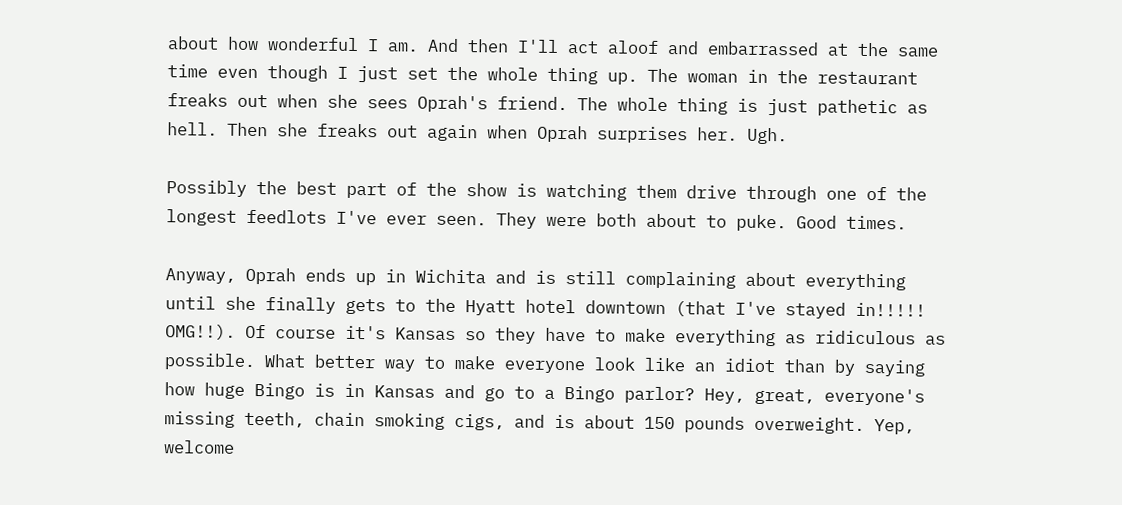about how wonderful I am. And then I'll act aloof and embarrassed at the same time even though I just set the whole thing up. The woman in the restaurant freaks out when she sees Oprah's friend. The whole thing is just pathetic as hell. Then she freaks out again when Oprah surprises her. Ugh.

Possibly the best part of the show is watching them drive through one of the longest feedlots I've ever seen. They were both about to puke. Good times.

Anyway, Oprah ends up in Wichita and is still complaining about everything until she finally gets to the Hyatt hotel downtown (that I've stayed in!!!!! OMG!!). Of course it's Kansas so they have to make everything as ridiculous as possible. What better way to make everyone look like an idiot than by saying how huge Bingo is in Kansas and go to a Bingo parlor? Hey, great, everyone's missing teeth, chain smoking cigs, and is about 150 pounds overweight. Yep, welcome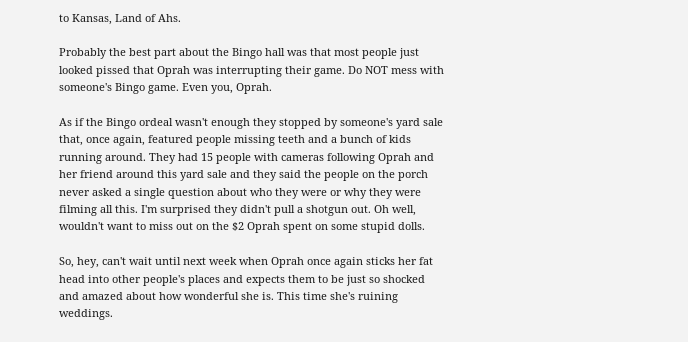to Kansas, Land of Ahs.

Probably the best part about the Bingo hall was that most people just looked pissed that Oprah was interrupting their game. Do NOT mess with someone's Bingo game. Even you, Oprah.

As if the Bingo ordeal wasn't enough they stopped by someone's yard sale that, once again, featured people missing teeth and a bunch of kids running around. They had 15 people with cameras following Oprah and her friend around this yard sale and they said the people on the porch never asked a single question about who they were or why they were filming all this. I'm surprised they didn't pull a shotgun out. Oh well, wouldn't want to miss out on the $2 Oprah spent on some stupid dolls.

So, hey, can't wait until next week when Oprah once again sticks her fat head into other people's places and expects them to be just so shocked and amazed about how wonderful she is. This time she's ruining weddings.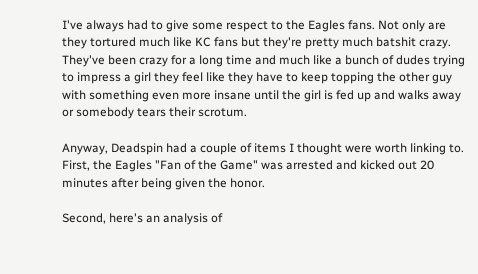I've always had to give some respect to the Eagles fans. Not only are they tortured much like KC fans but they're pretty much batshit crazy. They've been crazy for a long time and much like a bunch of dudes trying to impress a girl they feel like they have to keep topping the other guy with something even more insane until the girl is fed up and walks away or somebody tears their scrotum.

Anyway, Deadspin had a couple of items I thought were worth linking to. First, the Eagles "Fan of the Game" was arrested and kicked out 20 minutes after being given the honor.

Second, here's an analysis of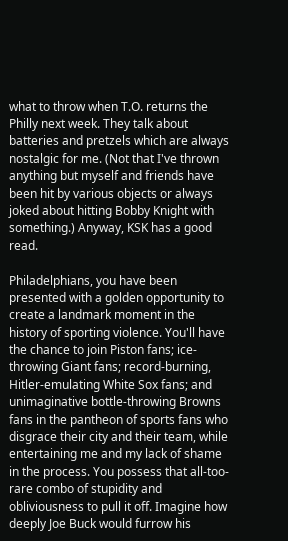what to throw when T.O. returns the Philly next week. They talk about batteries and pretzels which are always nostalgic for me. (Not that I've thrown anything but myself and friends have been hit by various objects or always joked about hitting Bobby Knight with something.) Anyway, KSK has a good read.

Philadelphians, you have been presented with a golden opportunity to create a landmark moment in the history of sporting violence. You'll have the chance to join Piston fans; ice-throwing Giant fans; record-burning, Hitler-emulating White Sox fans; and unimaginative bottle-throwing Browns fans in the pantheon of sports fans who disgrace their city and their team, while entertaining me and my lack of shame in the process. You possess that all-too-rare combo of stupidity and obliviousness to pull it off. Imagine how deeply Joe Buck would furrow his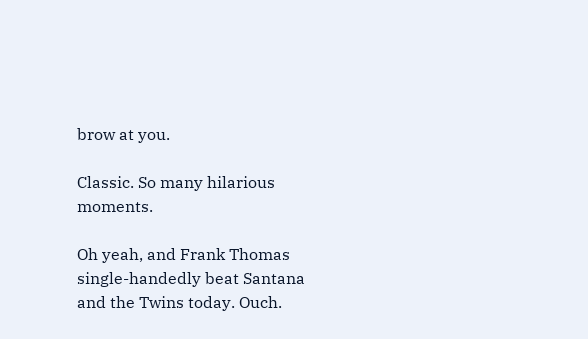brow at you.

Classic. So many hilarious moments.

Oh yeah, and Frank Thomas single-handedly beat Santana and the Twins today. Ouch.